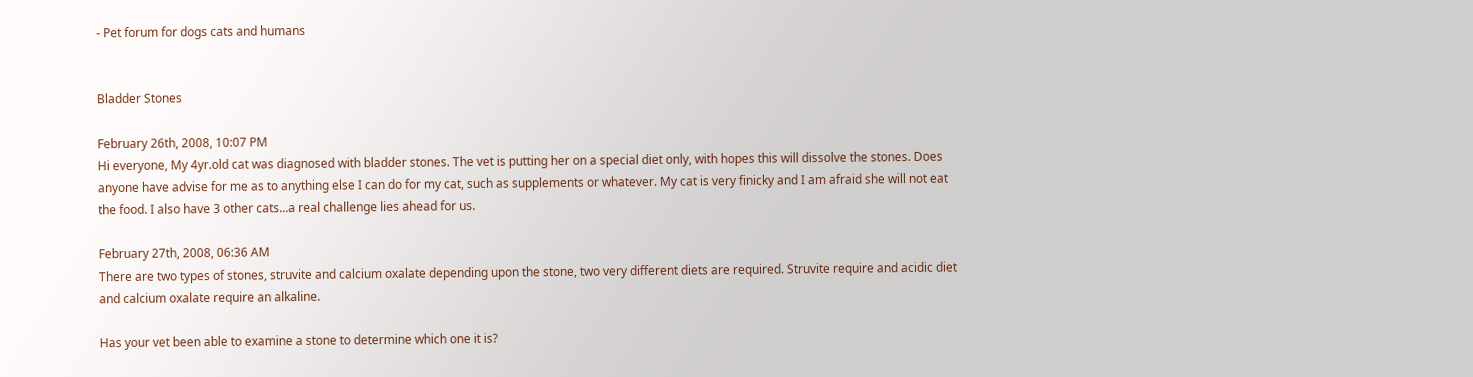- Pet forum for dogs cats and humans


Bladder Stones

February 26th, 2008, 10:07 PM
Hi everyone, My 4yr.old cat was diagnosed with bladder stones. The vet is putting her on a special diet only, with hopes this will dissolve the stones. Does anyone have advise for me as to anything else I can do for my cat, such as supplements or whatever. My cat is very finicky and I am afraid she will not eat the food. I also have 3 other cats...a real challenge lies ahead for us.

February 27th, 2008, 06:36 AM
There are two types of stones, struvite and calcium oxalate depending upon the stone, two very different diets are required. Struvite require and acidic diet and calcium oxalate require an alkaline.

Has your vet been able to examine a stone to determine which one it is?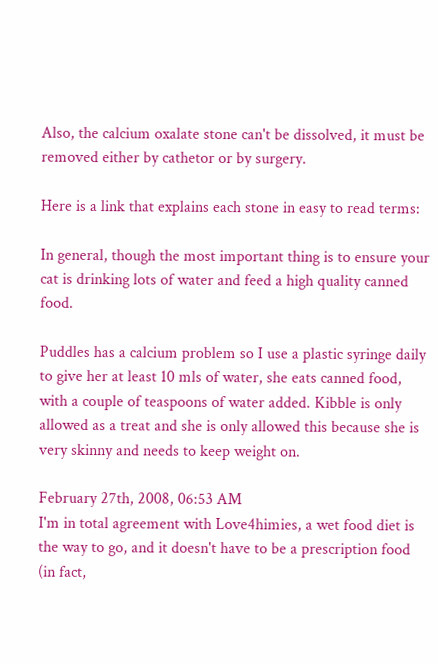Also, the calcium oxalate stone can't be dissolved, it must be removed either by cathetor or by surgery.

Here is a link that explains each stone in easy to read terms:

In general, though the most important thing is to ensure your cat is drinking lots of water and feed a high quality canned food.

Puddles has a calcium problem so I use a plastic syringe daily to give her at least 10 mls of water, she eats canned food, with a couple of teaspoons of water added. Kibble is only allowed as a treat and she is only allowed this because she is very skinny and needs to keep weight on.

February 27th, 2008, 06:53 AM
I'm in total agreement with Love4himies, a wet food diet is the way to go, and it doesn't have to be a prescription food (in fact,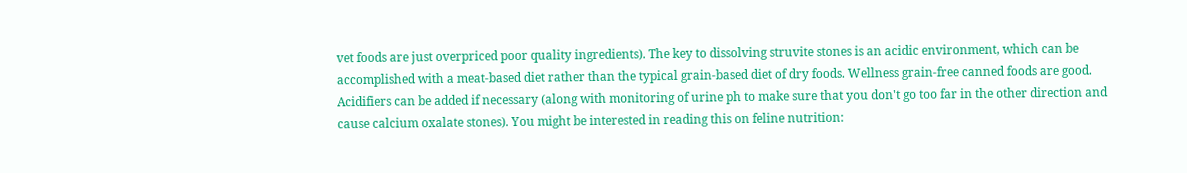vet foods are just overpriced poor quality ingredients). The key to dissolving struvite stones is an acidic environment, which can be accomplished with a meat-based diet rather than the typical grain-based diet of dry foods. Wellness grain-free canned foods are good. Acidifiers can be added if necessary (along with monitoring of urine ph to make sure that you don't go too far in the other direction and cause calcium oxalate stones). You might be interested in reading this on feline nutrition: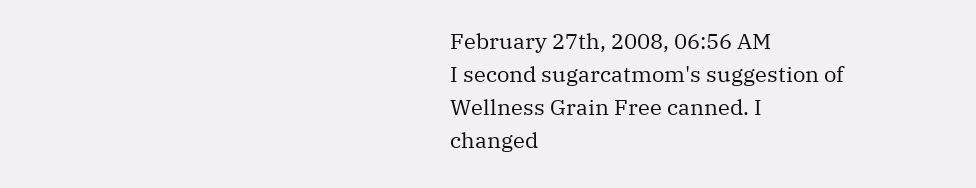February 27th, 2008, 06:56 AM
I second sugarcatmom's suggestion of Wellness Grain Free canned. I changed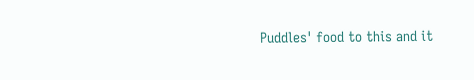Puddles' food to this and it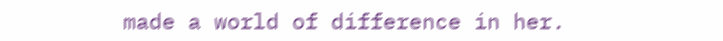made a world of difference in her.